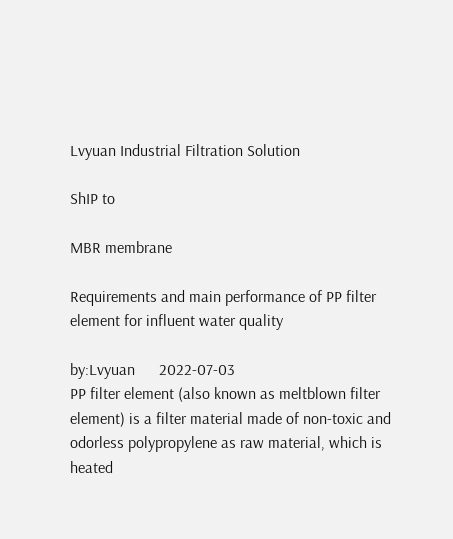Lvyuan Industrial Filtration Solution

ShIP to

MBR membrane

Requirements and main performance of PP filter element for influent water quality

by:Lvyuan      2022-07-03
PP filter element (also known as meltblown filter element) is a filter material made of non-toxic and odorless polypropylene as raw material, which is heated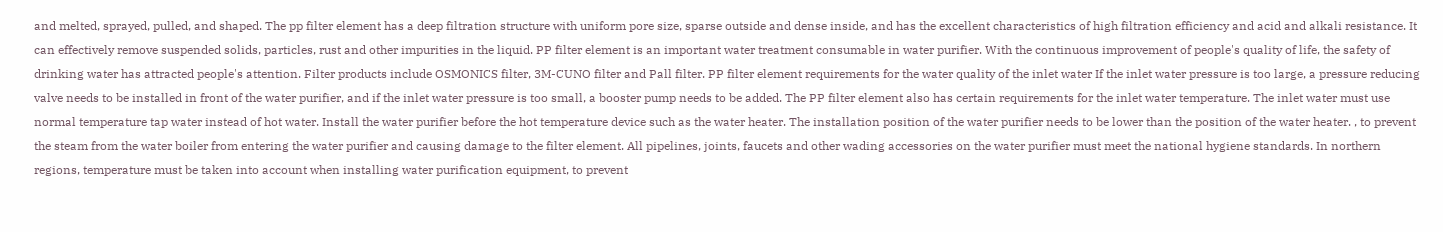and melted, sprayed, pulled, and shaped. The pp filter element has a deep filtration structure with uniform pore size, sparse outside and dense inside, and has the excellent characteristics of high filtration efficiency and acid and alkali resistance. It can effectively remove suspended solids, particles, rust and other impurities in the liquid. PP filter element is an important water treatment consumable in water purifier. With the continuous improvement of people's quality of life, the safety of drinking water has attracted people's attention. Filter products include OSMONICS filter, 3M-CUNO filter and Pall filter. PP filter element requirements for the water quality of the inlet water If the inlet water pressure is too large, a pressure reducing valve needs to be installed in front of the water purifier, and if the inlet water pressure is too small, a booster pump needs to be added. The PP filter element also has certain requirements for the inlet water temperature. The inlet water must use normal temperature tap water instead of hot water. Install the water purifier before the hot temperature device such as the water heater. The installation position of the water purifier needs to be lower than the position of the water heater. , to prevent the steam from the water boiler from entering the water purifier and causing damage to the filter element. All pipelines, joints, faucets and other wading accessories on the water purifier must meet the national hygiene standards. In northern regions, temperature must be taken into account when installing water purification equipment, to prevent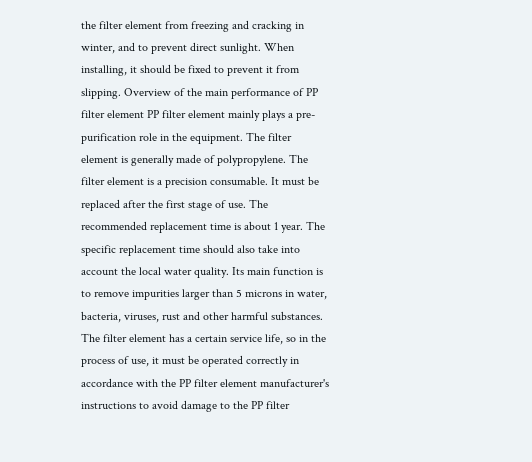the filter element from freezing and cracking in winter, and to prevent direct sunlight. When installing, it should be fixed to prevent it from slipping. Overview of the main performance of PP filter element PP filter element mainly plays a pre-purification role in the equipment. The filter element is generally made of polypropylene. The filter element is a precision consumable. It must be replaced after the first stage of use. The recommended replacement time is about 1 year. The specific replacement time should also take into account the local water quality. Its main function is to remove impurities larger than 5 microns in water, bacteria, viruses, rust and other harmful substances. The filter element has a certain service life, so in the process of use, it must be operated correctly in accordance with the PP filter element manufacturer's instructions to avoid damage to the PP filter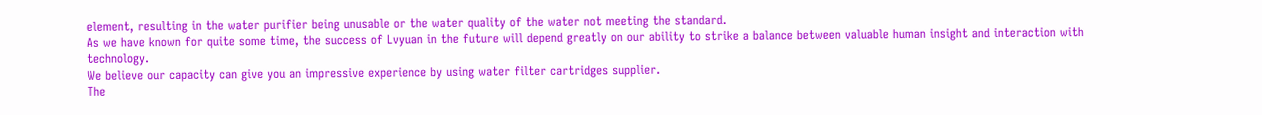element, resulting in the water purifier being unusable or the water quality of the water not meeting the standard.
As we have known for quite some time, the success of Lvyuan in the future will depend greatly on our ability to strike a balance between valuable human insight and interaction with technology.
We believe our capacity can give you an impressive experience by using water filter cartridges supplier.
The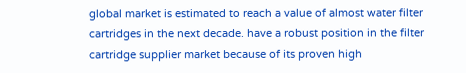global market is estimated to reach a value of almost water filter cartridges in the next decade. have a robust position in the filter cartridge supplier market because of its proven high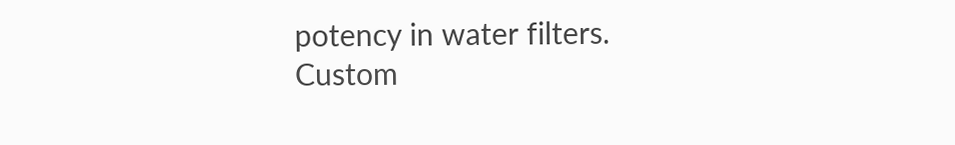potency in water filters.
Custom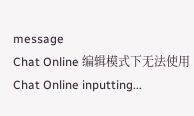message
Chat Online 编辑模式下无法使用
Chat Online inputting...